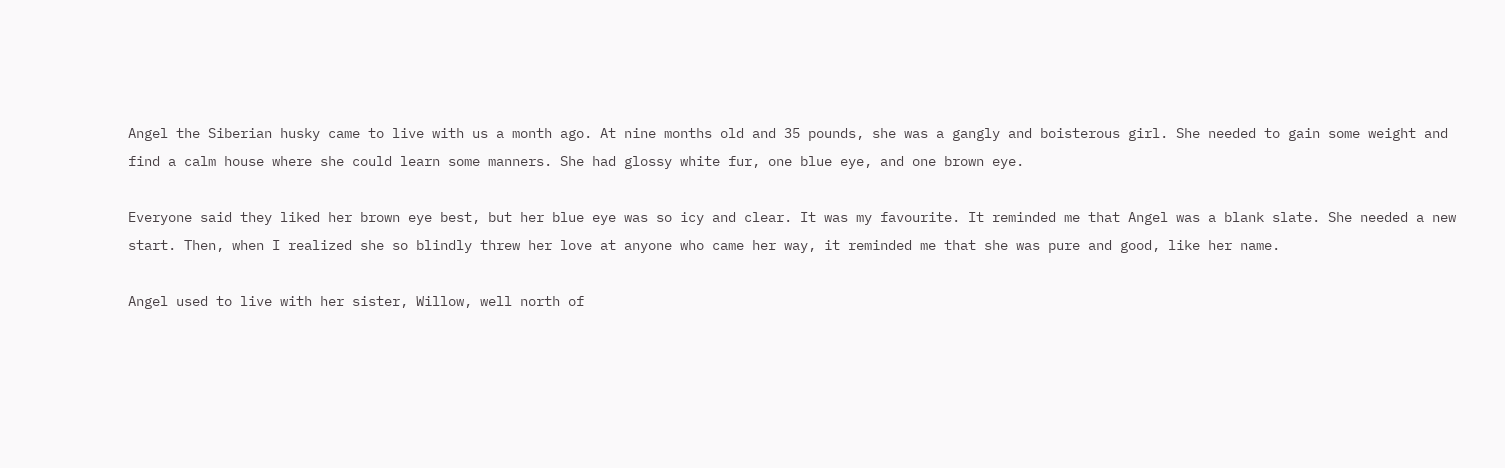Angel the Siberian husky came to live with us a month ago. At nine months old and 35 pounds, she was a gangly and boisterous girl. She needed to gain some weight and find a calm house where she could learn some manners. She had glossy white fur, one blue eye, and one brown eye.

Everyone said they liked her brown eye best, but her blue eye was so icy and clear. It was my favourite. It reminded me that Angel was a blank slate. She needed a new start. Then, when I realized she so blindly threw her love at anyone who came her way, it reminded me that she was pure and good, like her name.

Angel used to live with her sister, Willow, well north of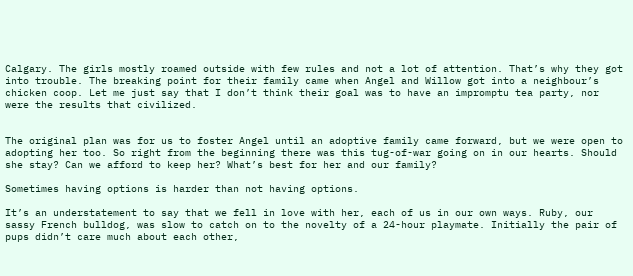Calgary. The girls mostly roamed outside with few rules and not a lot of attention. That’s why they got into trouble. The breaking point for their family came when Angel and Willow got into a neighbour’s chicken coop. Let me just say that I don’t think their goal was to have an impromptu tea party, nor were the results that civilized.


The original plan was for us to foster Angel until an adoptive family came forward, but we were open to adopting her too. So right from the beginning there was this tug-of-war going on in our hearts. Should she stay? Can we afford to keep her? What’s best for her and our family?

Sometimes having options is harder than not having options.

It’s an understatement to say that we fell in love with her, each of us in our own ways. Ruby, our sassy French bulldog, was slow to catch on to the novelty of a 24-hour playmate. Initially the pair of pups didn’t care much about each other,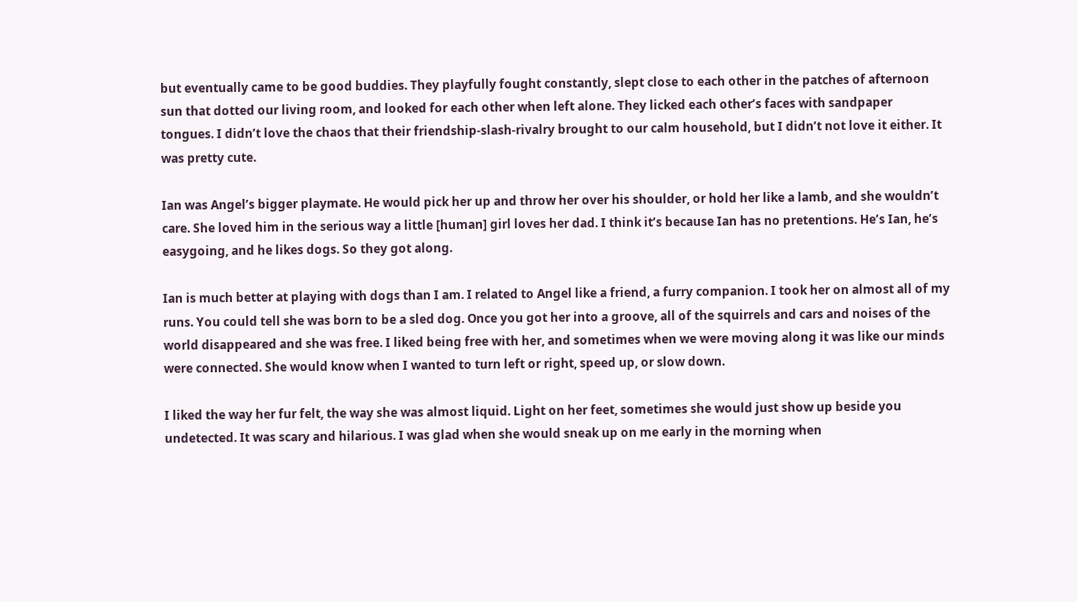but eventually came to be good buddies. They playfully fought constantly, slept close to each other in the patches of afternoon sun that dotted our living room, and looked for each other when left alone. They licked each other’s faces with sandpaper tongues. I didn’t love the chaos that their friendship-slash-rivalry brought to our calm household, but I didn’t not love it either. It was pretty cute.

Ian was Angel’s bigger playmate. He would pick her up and throw her over his shoulder, or hold her like a lamb, and she wouldn’t care. She loved him in the serious way a little [human] girl loves her dad. I think it’s because Ian has no pretentions. He’s Ian, he’s easygoing, and he likes dogs. So they got along.

Ian is much better at playing with dogs than I am. I related to Angel like a friend, a furry companion. I took her on almost all of my runs. You could tell she was born to be a sled dog. Once you got her into a groove, all of the squirrels and cars and noises of the world disappeared and she was free. I liked being free with her, and sometimes when we were moving along it was like our minds were connected. She would know when I wanted to turn left or right, speed up, or slow down.

I liked the way her fur felt, the way she was almost liquid. Light on her feet, sometimes she would just show up beside you undetected. It was scary and hilarious. I was glad when she would sneak up on me early in the morning when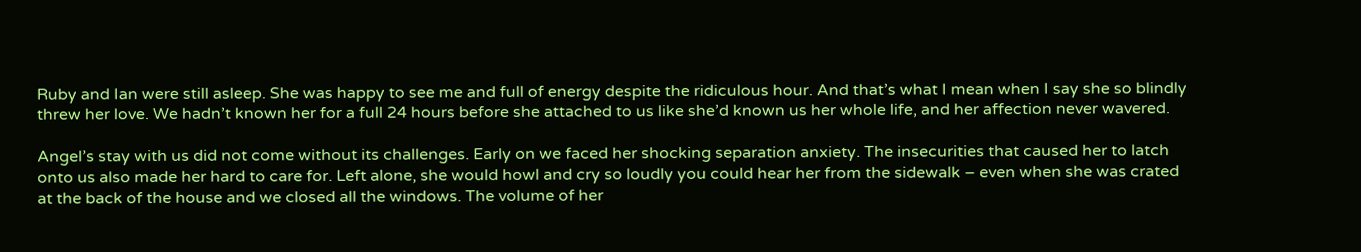Ruby and Ian were still asleep. She was happy to see me and full of energy despite the ridiculous hour. And that’s what I mean when I say she so blindly threw her love. We hadn’t known her for a full 24 hours before she attached to us like she’d known us her whole life, and her affection never wavered.

Angel’s stay with us did not come without its challenges. Early on we faced her shocking separation anxiety. The insecurities that caused her to latch onto us also made her hard to care for. Left alone, she would howl and cry so loudly you could hear her from the sidewalk – even when she was crated at the back of the house and we closed all the windows. The volume of her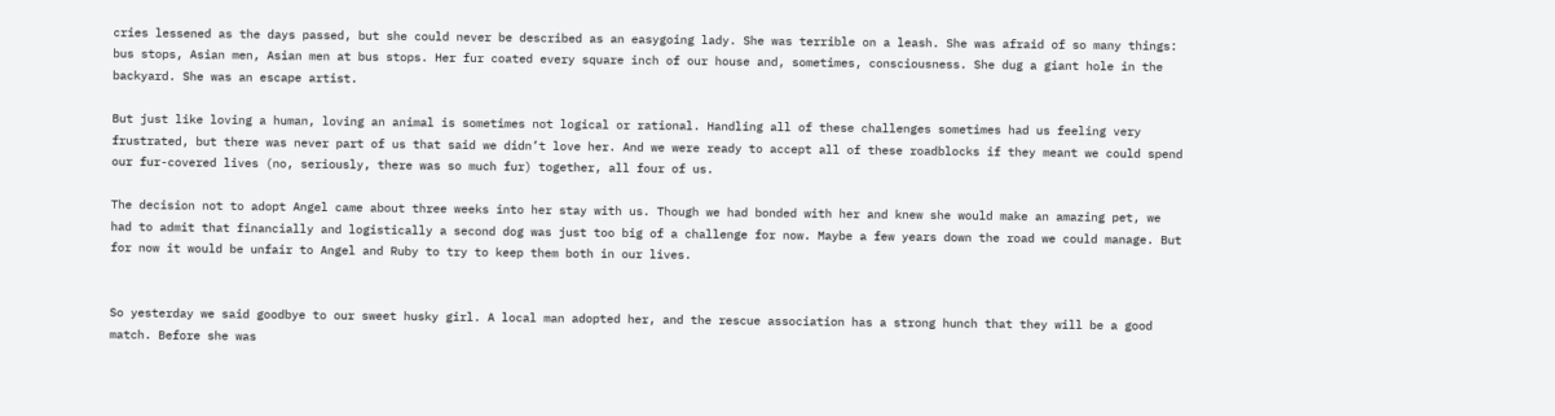cries lessened as the days passed, but she could never be described as an easygoing lady. She was terrible on a leash. She was afraid of so many things: bus stops, Asian men, Asian men at bus stops. Her fur coated every square inch of our house and, sometimes, consciousness. She dug a giant hole in the backyard. She was an escape artist.

But just like loving a human, loving an animal is sometimes not logical or rational. Handling all of these challenges sometimes had us feeling very frustrated, but there was never part of us that said we didn’t love her. And we were ready to accept all of these roadblocks if they meant we could spend our fur-covered lives (no, seriously, there was so much fur) together, all four of us.

The decision not to adopt Angel came about three weeks into her stay with us. Though we had bonded with her and knew she would make an amazing pet, we had to admit that financially and logistically a second dog was just too big of a challenge for now. Maybe a few years down the road we could manage. But for now it would be unfair to Angel and Ruby to try to keep them both in our lives.


So yesterday we said goodbye to our sweet husky girl. A local man adopted her, and the rescue association has a strong hunch that they will be a good match. Before she was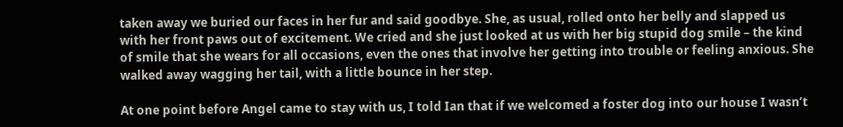taken away we buried our faces in her fur and said goodbye. She, as usual, rolled onto her belly and slapped us with her front paws out of excitement. We cried and she just looked at us with her big stupid dog smile – the kind of smile that she wears for all occasions, even the ones that involve her getting into trouble or feeling anxious. She walked away wagging her tail, with a little bounce in her step.

At one point before Angel came to stay with us, I told Ian that if we welcomed a foster dog into our house I wasn’t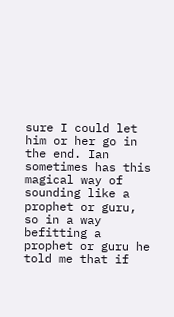sure I could let him or her go in the end. Ian sometimes has this magical way of sounding like a prophet or guru, so in a way befitting a prophet or guru he told me that if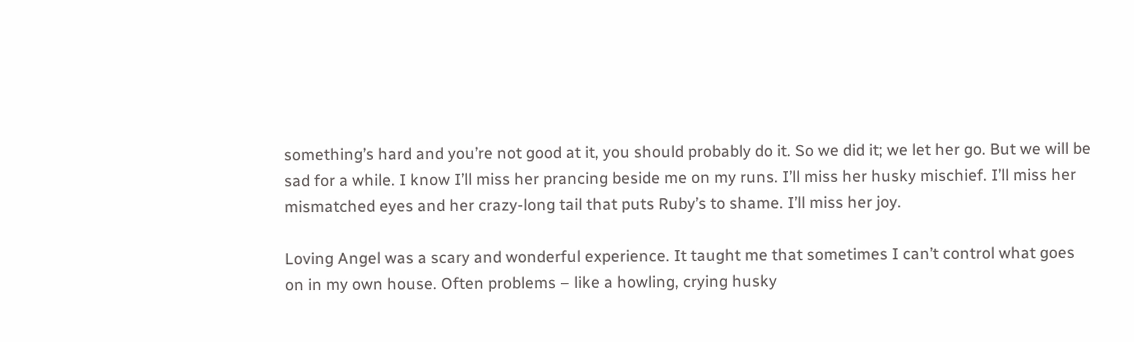something’s hard and you’re not good at it, you should probably do it. So we did it; we let her go. But we will be sad for a while. I know I’ll miss her prancing beside me on my runs. I’ll miss her husky mischief. I’ll miss her mismatched eyes and her crazy-long tail that puts Ruby’s to shame. I’ll miss her joy.

Loving Angel was a scary and wonderful experience. It taught me that sometimes I can’t control what goes on in my own house. Often problems – like a howling, crying husky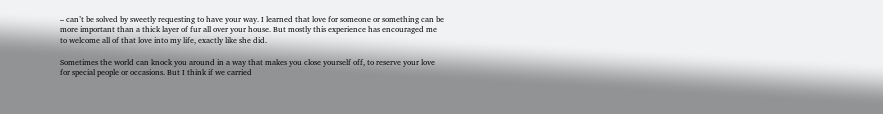– can’t be solved by sweetly requesting to have your way. I learned that love for someone or something can be more important than a thick layer of fur all over your house. But mostly this experience has encouraged me to welcome all of that love into my life, exactly like she did.

Sometimes the world can knock you around in a way that makes you close yourself off, to reserve your love for special people or occasions. But I think if we carried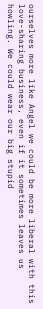ourselves more like Angel we could be more liberal with this love-sharing business, even if it sometimes leaves us howling. We could wear our big stupid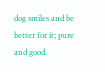dog smiles and be better for it; pure and good.